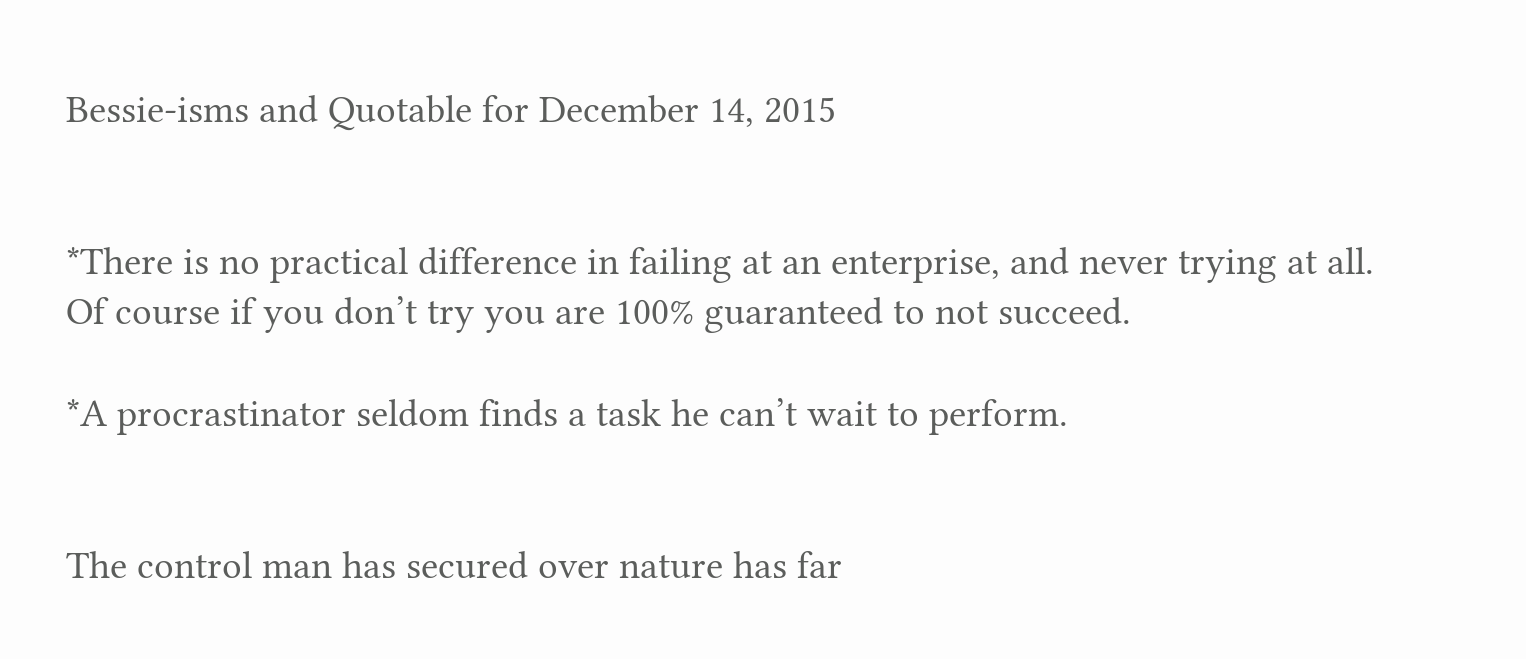Bessie-isms and Quotable for December 14, 2015


*There is no practical difference in failing at an enterprise, and never trying at all. Of course if you don’t try you are 100% guaranteed to not succeed.

*A procrastinator seldom finds a task he can’t wait to perform.


The control man has secured over nature has far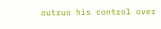outrun his control over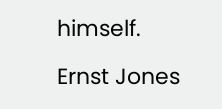himself.

Ernst Jones